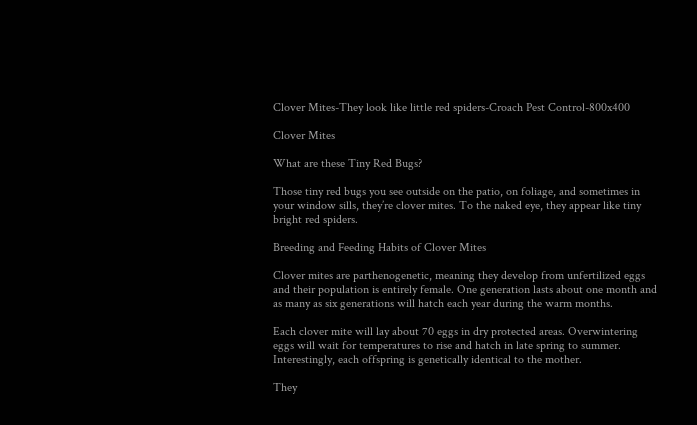Clover Mites-They look like little red spiders-Croach Pest Control-800x400

Clover Mites

What are these Tiny Red Bugs?

Those tiny red bugs you see outside on the patio, on foliage, and sometimes in your window sills, they’re clover mites. To the naked eye, they appear like tiny bright red spiders.

Breeding and Feeding Habits of Clover Mites

Clover mites are parthenogenetic, meaning they develop from unfertilized eggs and their population is entirely female. One generation lasts about one month and as many as six generations will hatch each year during the warm months.

Each clover mite will lay about 70 eggs in dry protected areas. Overwintering eggs will wait for temperatures to rise and hatch in late spring to summer. Interestingly, each offspring is genetically identical to the mother.

They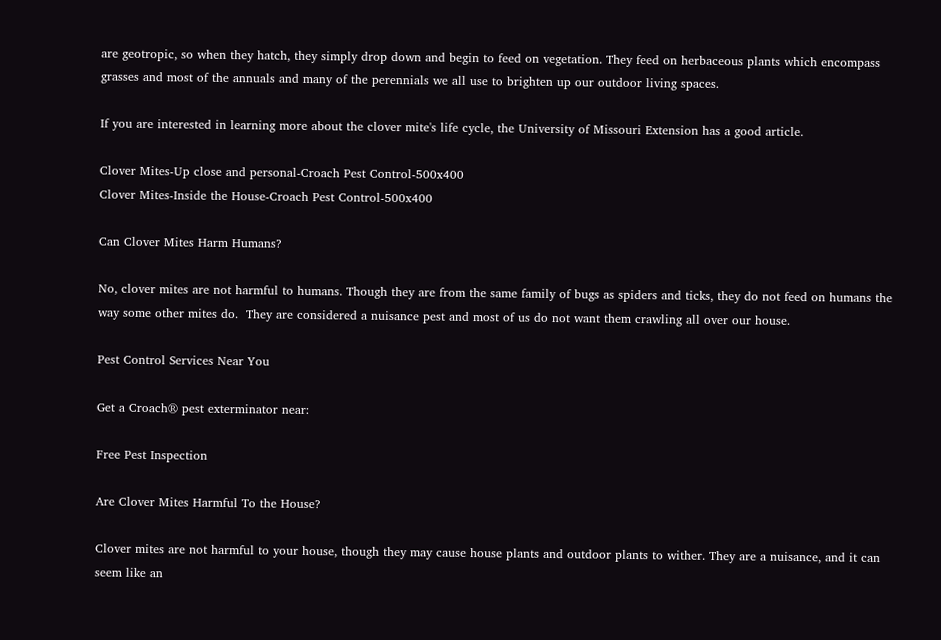are geotropic, so when they hatch, they simply drop down and begin to feed on vegetation. They feed on herbaceous plants which encompass grasses and most of the annuals and many of the perennials we all use to brighten up our outdoor living spaces.

If you are interested in learning more about the clover mite's life cycle, the University of Missouri Extension has a good article.

Clover Mites-Up close and personal-Croach Pest Control-500x400
Clover Mites-Inside the House-Croach Pest Control-500x400

Can Clover Mites Harm Humans?

No, clover mites are not harmful to humans. Though they are from the same family of bugs as spiders and ticks, they do not feed on humans the way some other mites do.  They are considered a nuisance pest and most of us do not want them crawling all over our house.

Pest Control Services Near You

Get a Croach® pest exterminator near:

Free Pest Inspection

Are Clover Mites Harmful To the House?

Clover mites are not harmful to your house, though they may cause house plants and outdoor plants to wither. They are a nuisance, and it can seem like an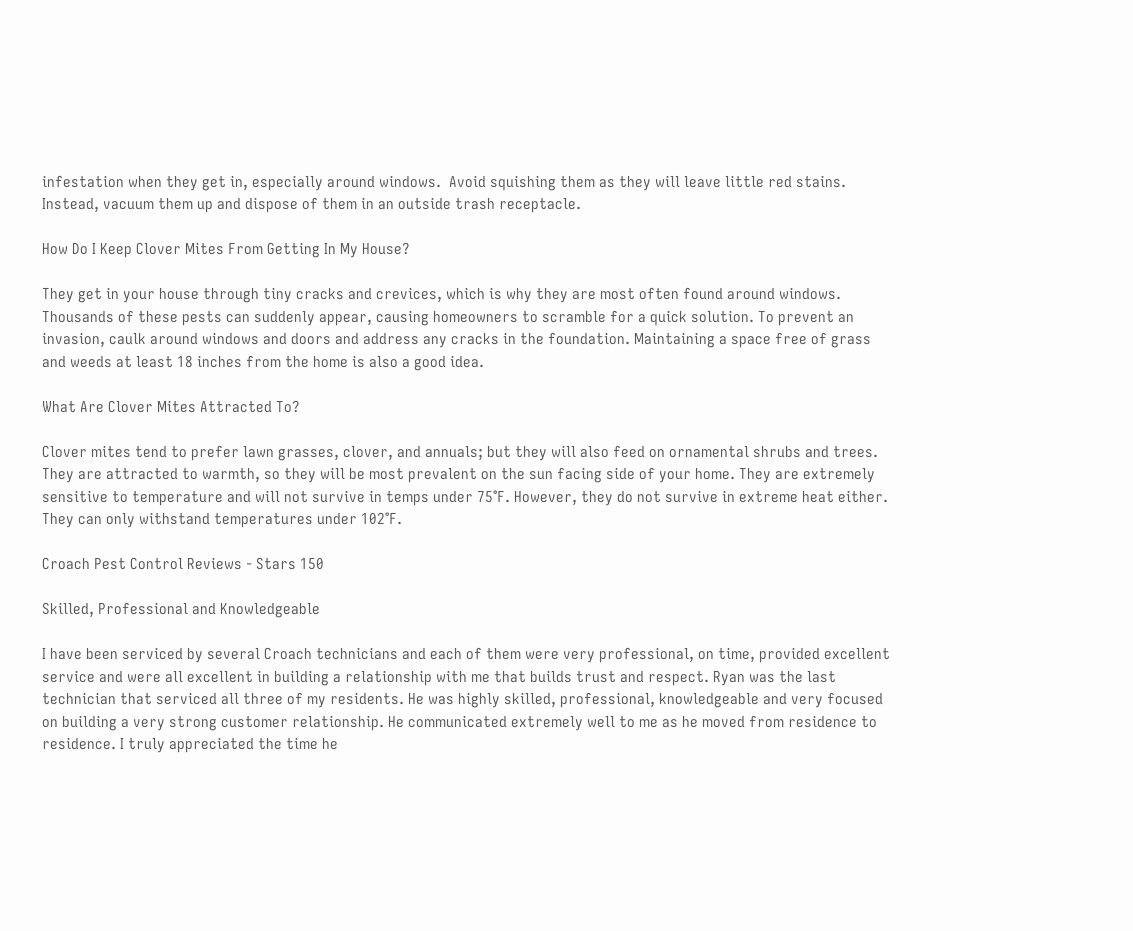infestation when they get in, especially around windows.  Avoid squishing them as they will leave little red stains. Instead, vacuum them up and dispose of them in an outside trash receptacle.

How Do I Keep Clover Mites From Getting In My House?

They get in your house through tiny cracks and crevices, which is why they are most often found around windows. Thousands of these pests can suddenly appear, causing homeowners to scramble for a quick solution. To prevent an invasion, caulk around windows and doors and address any cracks in the foundation. Maintaining a space free of grass and weeds at least 18 inches from the home is also a good idea.

What Are Clover Mites Attracted To?

Clover mites tend to prefer lawn grasses, clover, and annuals; but they will also feed on ornamental shrubs and trees. They are attracted to warmth, so they will be most prevalent on the sun facing side of your home. They are extremely sensitive to temperature and will not survive in temps under 75°F. However, they do not survive in extreme heat either. They can only withstand temperatures under 102°F.

Croach Pest Control Reviews - Stars 150

Skilled, Professional and Knowledgeable

I have been serviced by several Croach technicians and each of them were very professional, on time, provided excellent service and were all excellent in building a relationship with me that builds trust and respect. Ryan was the last technician that serviced all three of my residents. He was highly skilled, professional, knowledgeable and very focused on building a very strong customer relationship. He communicated extremely well to me as he moved from residence to residence. I truly appreciated the time he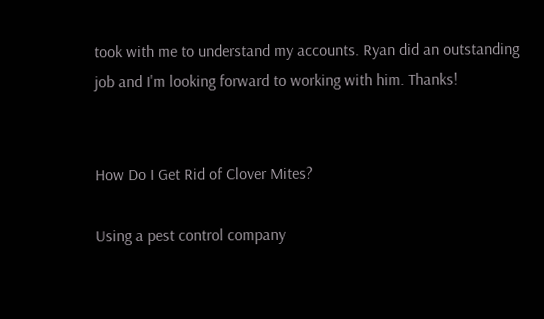took with me to understand my accounts. Ryan did an outstanding job and I'm looking forward to working with him. Thanks!


How Do I Get Rid of Clover Mites?

Using a pest control company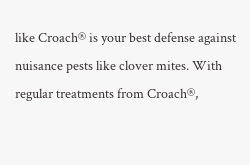like Croach® is your best defense against nuisance pests like clover mites. With regular treatments from Croach®,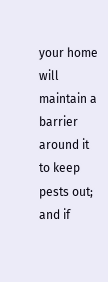your home will maintain a barrier around it to keep pests out; and if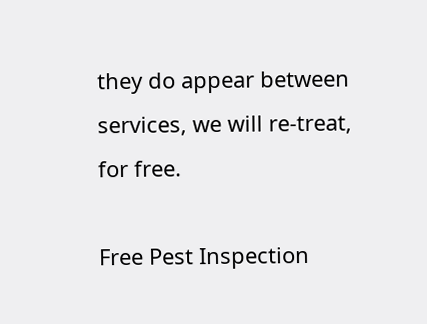they do appear between services, we will re-treat, for free.

Free Pest Inspection